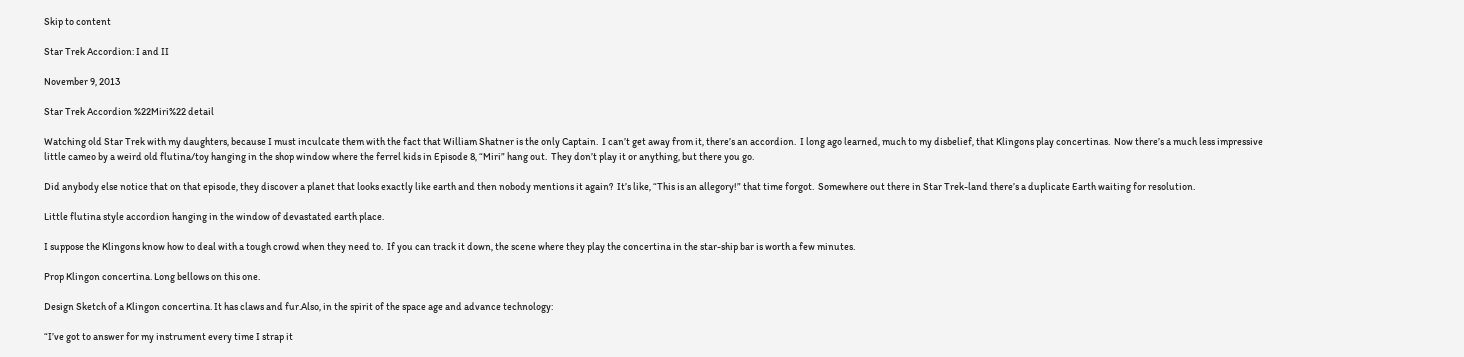Skip to content

Star Trek Accordion: I and II

November 9, 2013

Star Trek Accordion %22Miri%22 detail

Watching old Star Trek with my daughters, because I must inculcate them with the fact that William Shatner is the only Captain.  I can’t get away from it, there’s an accordion.  I long ago learned, much to my disbelief, that Klingons play concertinas.  Now there’s a much less impressive little cameo by a weird old flutina/toy hanging in the shop window where the ferrel kids in Episode 8, “Miri” hang out.  They don’t play it or anything, but there you go.

Did anybody else notice that on that episode, they discover a planet that looks exactly like earth and then nobody mentions it again?  It’s like, “This is an allegory!” that time forgot.  Somewhere out there in Star Trek-land there’s a duplicate Earth waiting for resolution.

Little flutina style accordion hanging in the window of devastated earth place.

I suppose the Klingons know how to deal with a tough crowd when they need to.  If you can track it down, the scene where they play the concertina in the star-ship bar is worth a few minutes.

Prop Klingon concertina. Long bellows on this one.

Design Sketch of a Klingon concertina. It has claws and fur.Also, in the spirit of the space age and advance technology:

“I’ve got to answer for my instrument every time I strap it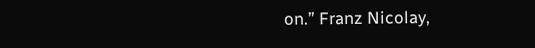on.” Franz Nicolay,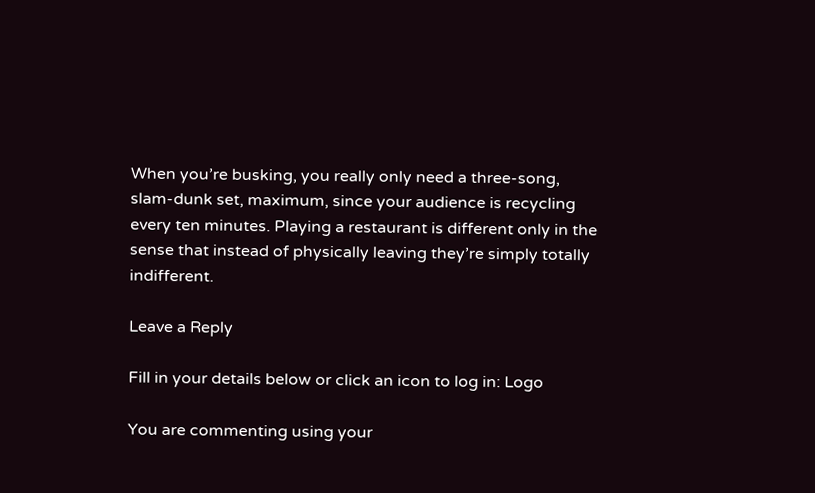When you’re busking, you really only need a three-song, slam-dunk set, maximum, since your audience is recycling every ten minutes. Playing a restaurant is different only in the sense that instead of physically leaving they’re simply totally indifferent.

Leave a Reply

Fill in your details below or click an icon to log in: Logo

You are commenting using your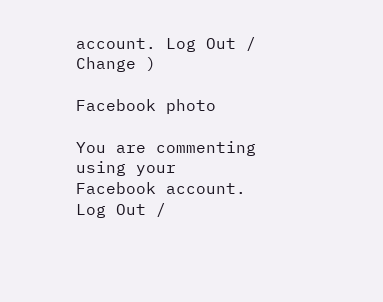account. Log Out /  Change )

Facebook photo

You are commenting using your Facebook account. Log Out /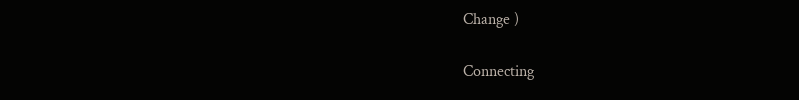Change )

Connecting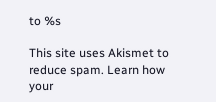to %s

This site uses Akismet to reduce spam. Learn how your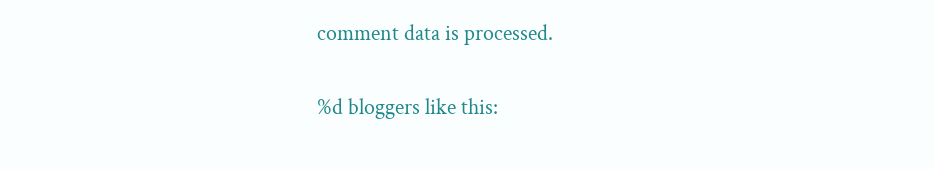comment data is processed.

%d bloggers like this: